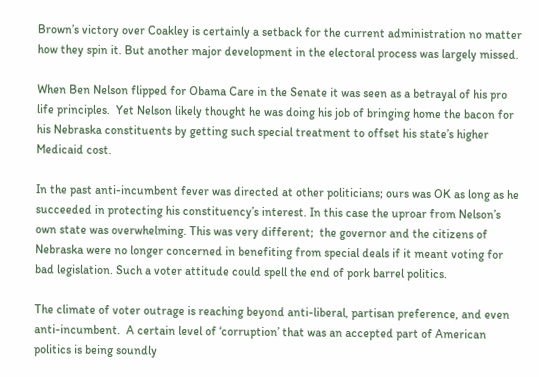Brown’s victory over Coakley is certainly a setback for the current administration no matter how they spin it. But another major development in the electoral process was largely missed.

When Ben Nelson flipped for Obama Care in the Senate it was seen as a betrayal of his pro life principles.  Yet Nelson likely thought he was doing his job of bringing home the bacon for his Nebraska constituents by getting such special treatment to offset his state’s higher Medicaid cost.

In the past anti-incumbent fever was directed at other politicians; ours was OK as long as he succeeded in protecting his constituency’s interest. In this case the uproar from Nelson’s own state was overwhelming. This was very different;  the governor and the citizens of Nebraska were no longer concerned in benefiting from special deals if it meant voting for bad legislation. Such a voter attitude could spell the end of pork barrel politics.

The climate of voter outrage is reaching beyond anti-liberal, partisan preference, and even anti-incumbent.  A certain level of ‘corruption’ that was an accepted part of American politics is being soundly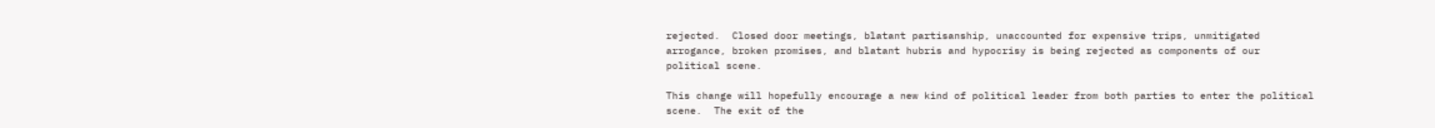rejected.  Closed door meetings, blatant partisanship, unaccounted for expensive trips, unmitigated arrogance, broken promises, and blatant hubris and hypocrisy is being rejected as components of our political scene.

This change will hopefully encourage a new kind of political leader from both parties to enter the political scene.  The exit of the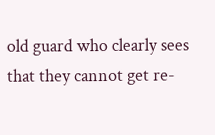old guard who clearly sees that they cannot get re-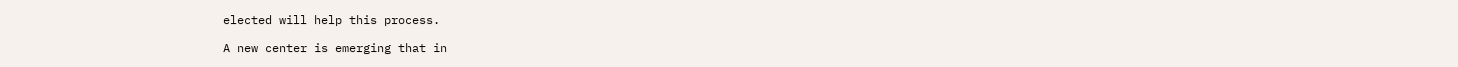elected will help this process.

A new center is emerging that in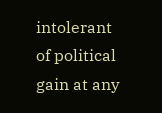intolerant of political gain at any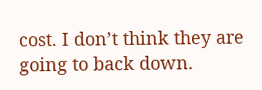cost. I don’t think they are going to back down.